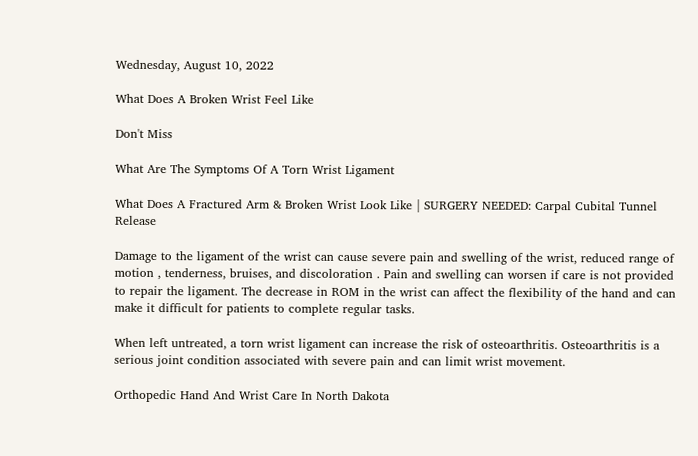Wednesday, August 10, 2022

What Does A Broken Wrist Feel Like

Don't Miss

What Are The Symptoms Of A Torn Wrist Ligament

What Does A Fractured Arm & Broken Wrist Look Like | SURGERY NEEDED: Carpal Cubital Tunnel Release

Damage to the ligament of the wrist can cause severe pain and swelling of the wrist, reduced range of motion , tenderness, bruises, and discoloration . Pain and swelling can worsen if care is not provided to repair the ligament. The decrease in ROM in the wrist can affect the flexibility of the hand and can make it difficult for patients to complete regular tasks.

When left untreated, a torn wrist ligament can increase the risk of osteoarthritis. Osteoarthritis is a serious joint condition associated with severe pain and can limit wrist movement.

Orthopedic Hand And Wrist Care In North Dakota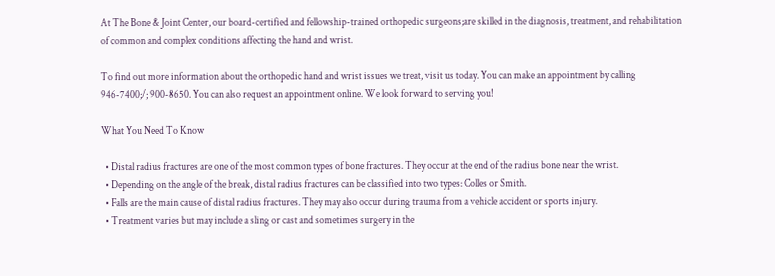At The Bone & Joint Center, our board-certified and fellowship-trained orthopedic surgeons;are skilled in the diagnosis, treatment, and rehabilitation of common and complex conditions affecting the hand and wrist.

To find out more information about the orthopedic hand and wrist issues we treat, visit us today. You can make an appointment by calling 946-7400;/; 900-8650. You can also request an appointment online. We look forward to serving you!

What You Need To Know

  • Distal radius fractures are one of the most common types of bone fractures. They occur at the end of the radius bone near the wrist.
  • Depending on the angle of the break, distal radius fractures can be classified into two types: Colles or Smith.
  • Falls are the main cause of distal radius fractures. They may also occur during trauma from a vehicle accident or sports injury.
  • Treatment varies but may include a sling or cast and sometimes surgery in the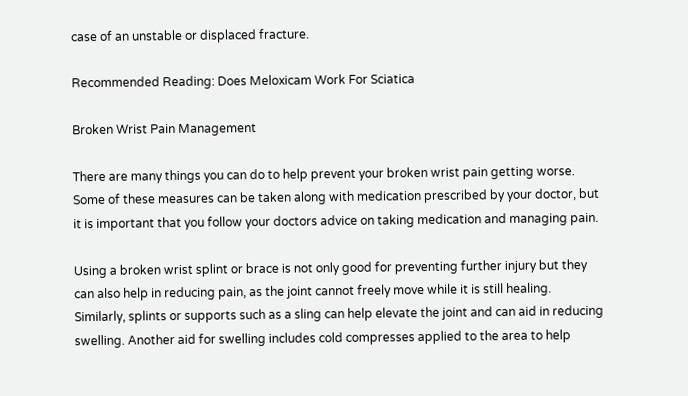case of an unstable or displaced fracture.

Recommended Reading: Does Meloxicam Work For Sciatica

Broken Wrist Pain Management

There are many things you can do to help prevent your broken wrist pain getting worse. Some of these measures can be taken along with medication prescribed by your doctor, but it is important that you follow your doctors advice on taking medication and managing pain.

Using a broken wrist splint or brace is not only good for preventing further injury but they can also help in reducing pain, as the joint cannot freely move while it is still healing. Similarly, splints or supports such as a sling can help elevate the joint and can aid in reducing swelling. Another aid for swelling includes cold compresses applied to the area to help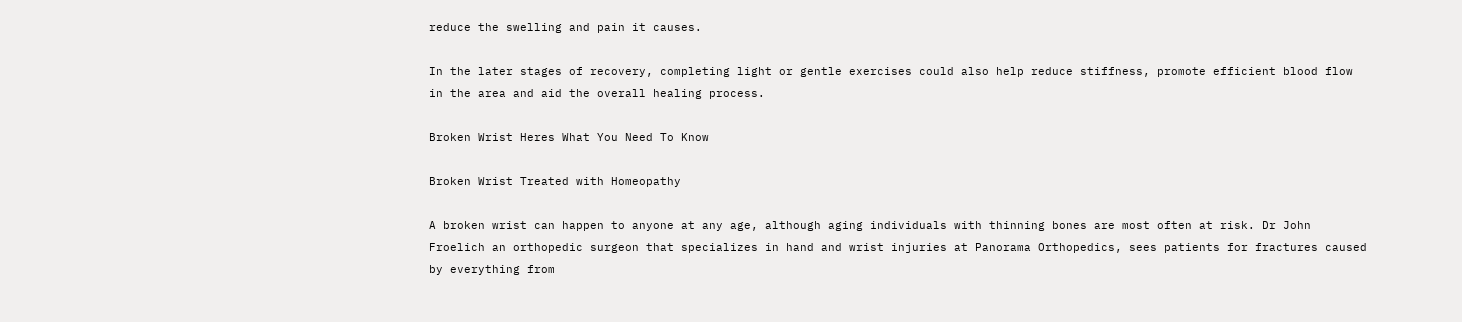reduce the swelling and pain it causes.

In the later stages of recovery, completing light or gentle exercises could also help reduce stiffness, promote efficient blood flow in the area and aid the overall healing process.

Broken Wrist Heres What You Need To Know

Broken Wrist Treated with Homeopathy

A broken wrist can happen to anyone at any age, although aging individuals with thinning bones are most often at risk. Dr John Froelich an orthopedic surgeon that specializes in hand and wrist injuries at Panorama Orthopedics, sees patients for fractures caused by everything from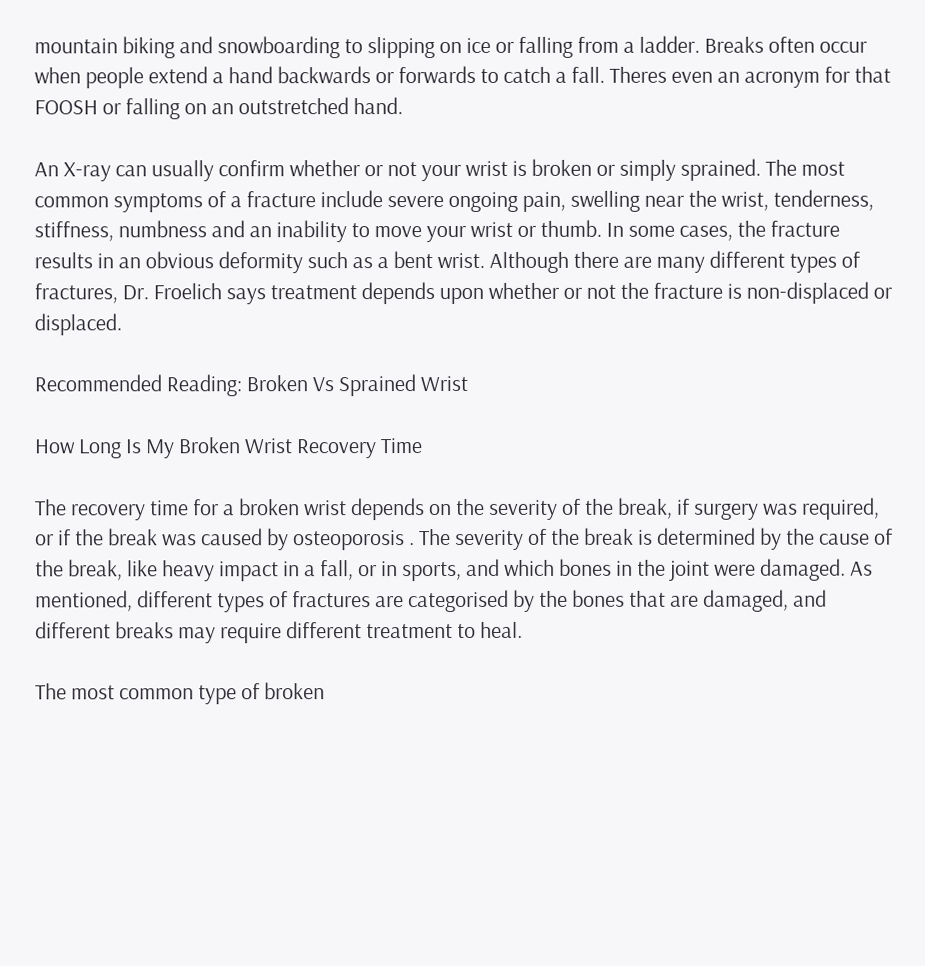mountain biking and snowboarding to slipping on ice or falling from a ladder. Breaks often occur when people extend a hand backwards or forwards to catch a fall. Theres even an acronym for that FOOSH or falling on an outstretched hand.

An X-ray can usually confirm whether or not your wrist is broken or simply sprained. The most common symptoms of a fracture include severe ongoing pain, swelling near the wrist, tenderness, stiffness, numbness and an inability to move your wrist or thumb. In some cases, the fracture results in an obvious deformity such as a bent wrist. Although there are many different types of fractures, Dr. Froelich says treatment depends upon whether or not the fracture is non-displaced or displaced.

Recommended Reading: Broken Vs Sprained Wrist

How Long Is My Broken Wrist Recovery Time

The recovery time for a broken wrist depends on the severity of the break, if surgery was required, or if the break was caused by osteoporosis . The severity of the break is determined by the cause of the break, like heavy impact in a fall, or in sports, and which bones in the joint were damaged. As mentioned, different types of fractures are categorised by the bones that are damaged, and different breaks may require different treatment to heal.

The most common type of broken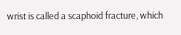wrist is called a scaphoid fracture, which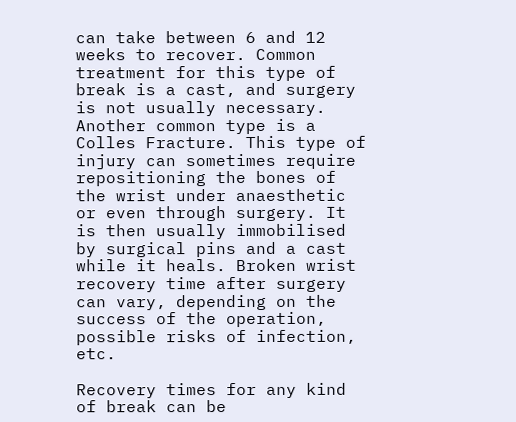can take between 6 and 12 weeks to recover. Common treatment for this type of break is a cast, and surgery is not usually necessary. Another common type is a Colles Fracture. This type of injury can sometimes require repositioning the bones of the wrist under anaesthetic or even through surgery. It is then usually immobilised by surgical pins and a cast while it heals. Broken wrist recovery time after surgery can vary, depending on the success of the operation, possible risks of infection, etc.

Recovery times for any kind of break can be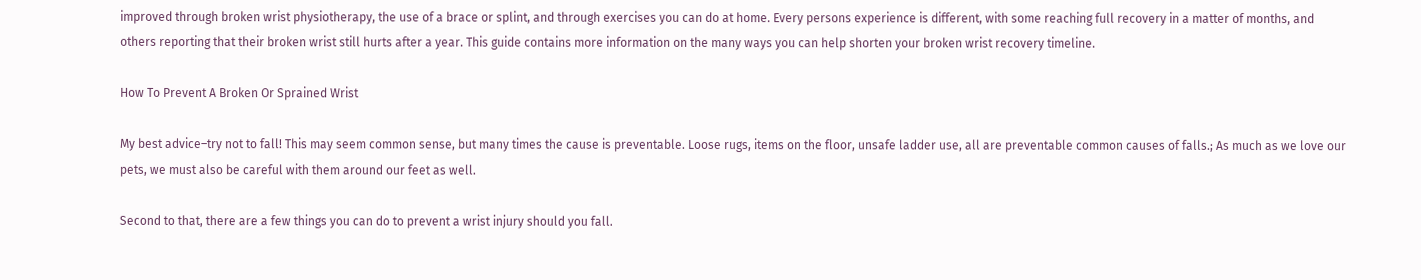improved through broken wrist physiotherapy, the use of a brace or splint, and through exercises you can do at home. Every persons experience is different, with some reaching full recovery in a matter of months, and others reporting that their broken wrist still hurts after a year. This guide contains more information on the many ways you can help shorten your broken wrist recovery timeline.

How To Prevent A Broken Or Sprained Wrist

My best advice–try not to fall! This may seem common sense, but many times the cause is preventable. Loose rugs, items on the floor, unsafe ladder use, all are preventable common causes of falls.; As much as we love our pets, we must also be careful with them around our feet as well.

Second to that, there are a few things you can do to prevent a wrist injury should you fall.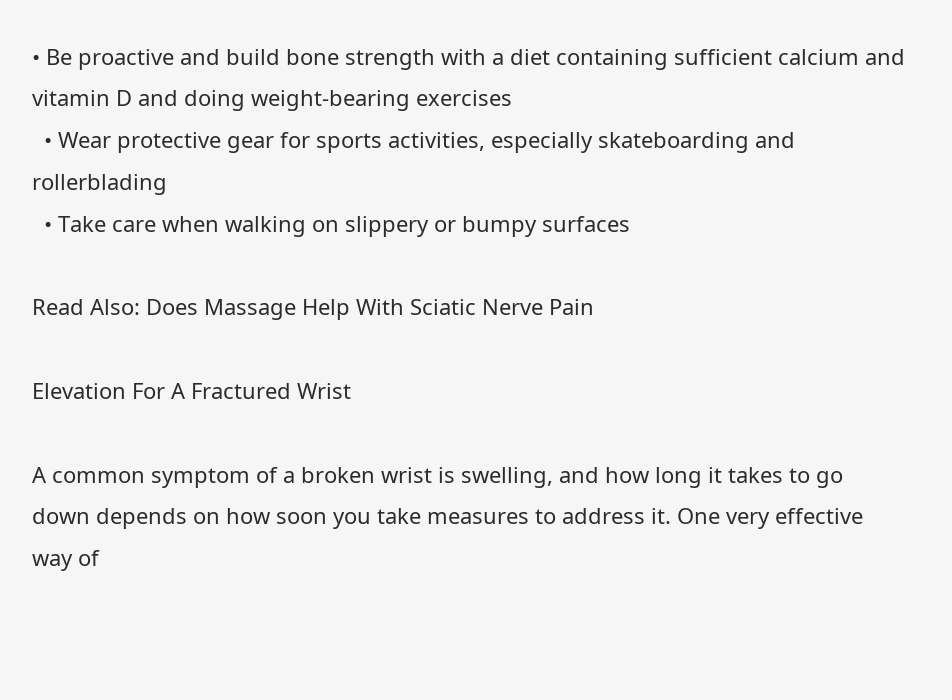• Be proactive and build bone strength with a diet containing sufficient calcium and vitamin D and doing weight-bearing exercises
  • Wear protective gear for sports activities, especially skateboarding and rollerblading
  • Take care when walking on slippery or bumpy surfaces

Read Also: Does Massage Help With Sciatic Nerve Pain

Elevation For A Fractured Wrist

A common symptom of a broken wrist is swelling, and how long it takes to go down depends on how soon you take measures to address it. One very effective way of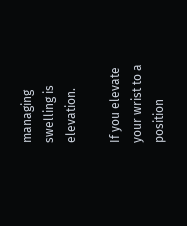managing swelling is elevation.

If you elevate your wrist to a position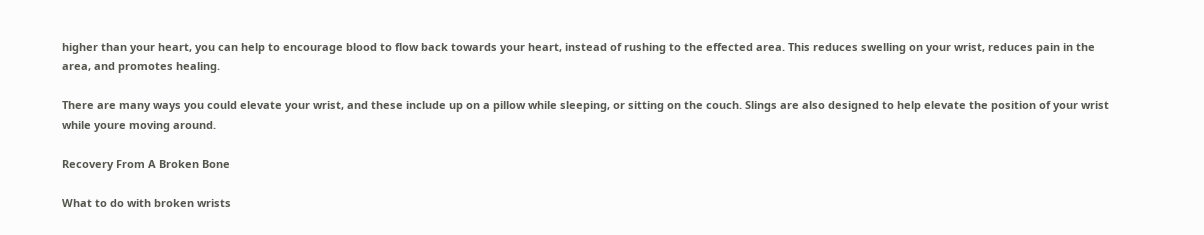higher than your heart, you can help to encourage blood to flow back towards your heart, instead of rushing to the effected area. This reduces swelling on your wrist, reduces pain in the area, and promotes healing.

There are many ways you could elevate your wrist, and these include up on a pillow while sleeping, or sitting on the couch. Slings are also designed to help elevate the position of your wrist while youre moving around.

Recovery From A Broken Bone

What to do with broken wrists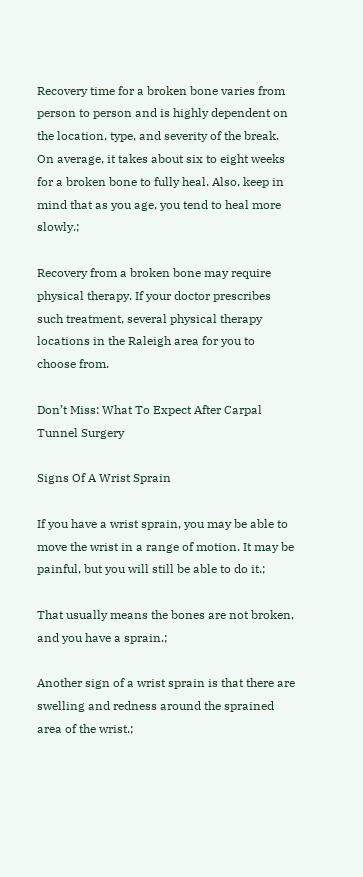Recovery time for a broken bone varies from person to person and is highly dependent on the location, type, and severity of the break. On average, it takes about six to eight weeks for a broken bone to fully heal. Also, keep in mind that as you age, you tend to heal more slowly.;

Recovery from a broken bone may require physical therapy. If your doctor prescribes such treatment, several physical therapy locations in the Raleigh area for you to choose from.

Don’t Miss: What To Expect After Carpal Tunnel Surgery

Signs Of A Wrist Sprain

If you have a wrist sprain, you may be able to move the wrist in a range of motion. It may be painful, but you will still be able to do it.;

That usually means the bones are not broken, and you have a sprain.;

Another sign of a wrist sprain is that there are swelling and redness around the sprained area of the wrist.;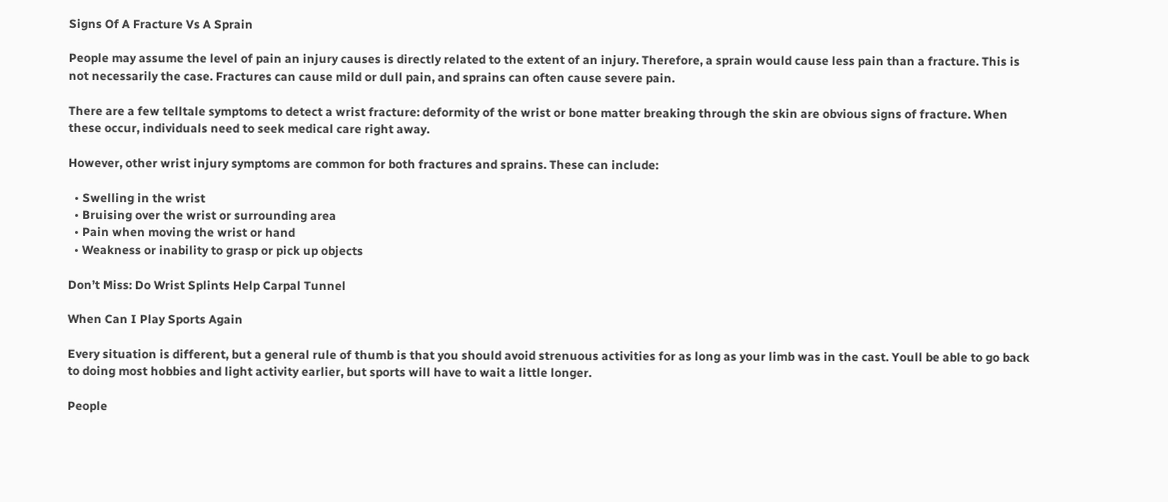Signs Of A Fracture Vs A Sprain

People may assume the level of pain an injury causes is directly related to the extent of an injury. Therefore, a sprain would cause less pain than a fracture. This is not necessarily the case. Fractures can cause mild or dull pain, and sprains can often cause severe pain.

There are a few telltale symptoms to detect a wrist fracture: deformity of the wrist or bone matter breaking through the skin are obvious signs of fracture. When these occur, individuals need to seek medical care right away.

However, other wrist injury symptoms are common for both fractures and sprains. These can include:

  • Swelling in the wrist
  • Bruising over the wrist or surrounding area
  • Pain when moving the wrist or hand
  • Weakness or inability to grasp or pick up objects

Don’t Miss: Do Wrist Splints Help Carpal Tunnel

When Can I Play Sports Again

Every situation is different, but a general rule of thumb is that you should avoid strenuous activities for as long as your limb was in the cast. Youll be able to go back to doing most hobbies and light activity earlier, but sports will have to wait a little longer.

People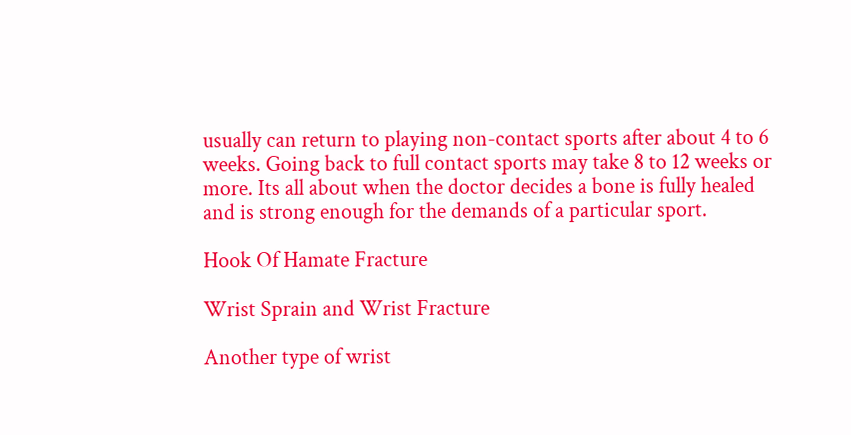usually can return to playing non-contact sports after about 4 to 6 weeks. Going back to full contact sports may take 8 to 12 weeks or more. Its all about when the doctor decides a bone is fully healed and is strong enough for the demands of a particular sport.

Hook Of Hamate Fracture

Wrist Sprain and Wrist Fracture

Another type of wrist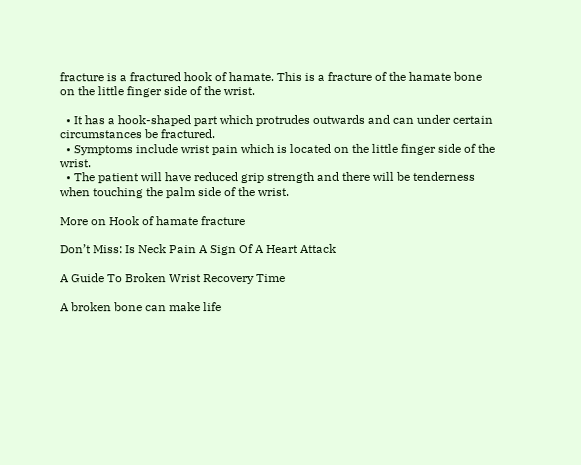fracture is a fractured hook of hamate. This is a fracture of the hamate bone on the little finger side of the wrist.

  • It has a hook-shaped part which protrudes outwards and can under certain circumstances be fractured.
  • Symptoms include wrist pain which is located on the little finger side of the wrist.
  • The patient will have reduced grip strength and there will be tenderness when touching the palm side of the wrist.

More on Hook of hamate fracture

Don’t Miss: Is Neck Pain A Sign Of A Heart Attack

A Guide To Broken Wrist Recovery Time

A broken bone can make life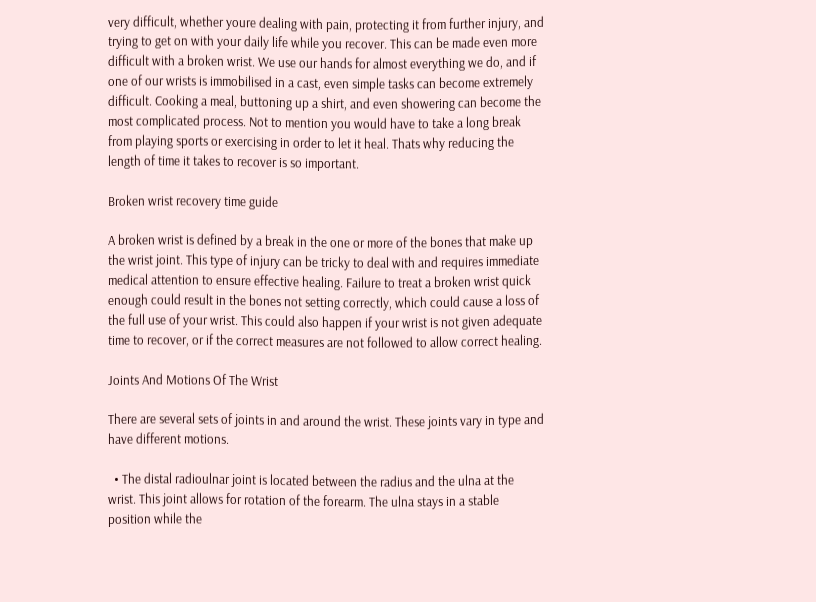very difficult, whether youre dealing with pain, protecting it from further injury, and trying to get on with your daily life while you recover. This can be made even more difficult with a broken wrist. We use our hands for almost everything we do, and if one of our wrists is immobilised in a cast, even simple tasks can become extremely difficult. Cooking a meal, buttoning up a shirt, and even showering can become the most complicated process. Not to mention you would have to take a long break from playing sports or exercising in order to let it heal. Thats why reducing the length of time it takes to recover is so important.

Broken wrist recovery time guide

A broken wrist is defined by a break in the one or more of the bones that make up the wrist joint. This type of injury can be tricky to deal with and requires immediate medical attention to ensure effective healing. Failure to treat a broken wrist quick enough could result in the bones not setting correctly, which could cause a loss of the full use of your wrist. This could also happen if your wrist is not given adequate time to recover, or if the correct measures are not followed to allow correct healing.

Joints And Motions Of The Wrist

There are several sets of joints in and around the wrist. These joints vary in type and have different motions.

  • The distal radioulnar joint is located between the radius and the ulna at the wrist. This joint allows for rotation of the forearm. The ulna stays in a stable position while the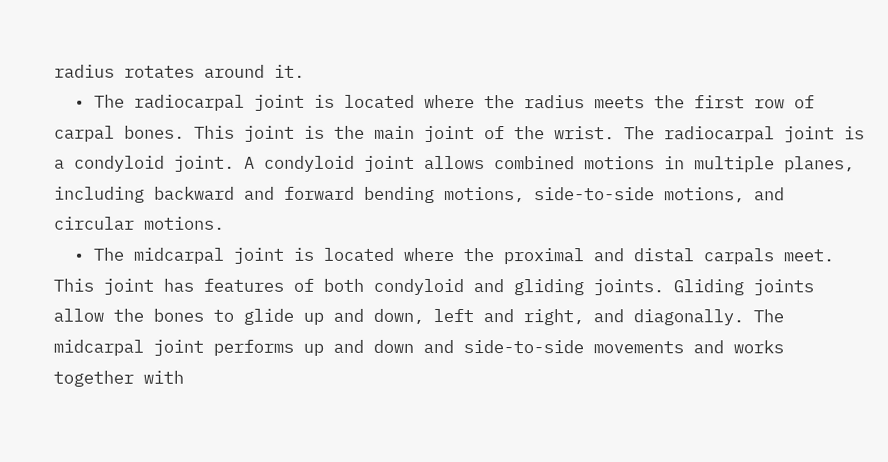radius rotates around it.
  • The radiocarpal joint is located where the radius meets the first row of carpal bones. This joint is the main joint of the wrist. The radiocarpal joint is a condyloid joint. A condyloid joint allows combined motions in multiple planes, including backward and forward bending motions, side-to-side motions, and circular motions.
  • The midcarpal joint is located where the proximal and distal carpals meet. This joint has features of both condyloid and gliding joints. Gliding joints allow the bones to glide up and down, left and right, and diagonally. The midcarpal joint performs up and down and side-to-side movements and works together with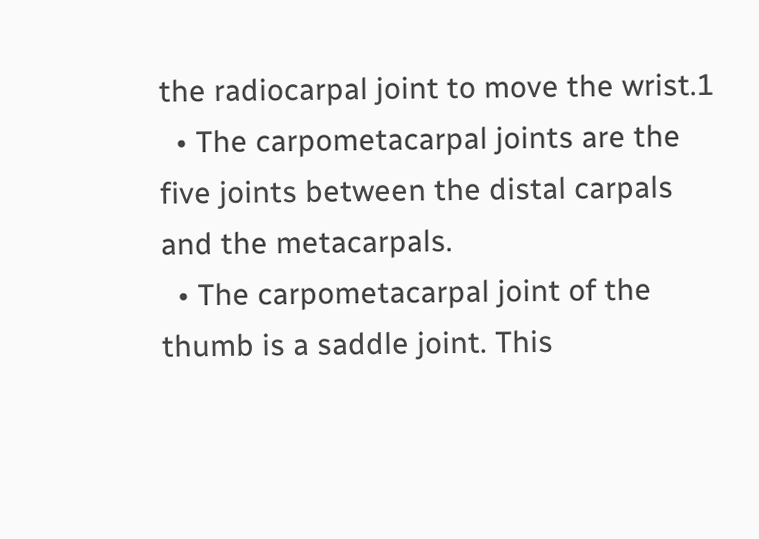the radiocarpal joint to move the wrist.1
  • The carpometacarpal joints are the five joints between the distal carpals and the metacarpals.
  • The carpometacarpal joint of the thumb is a saddle joint. This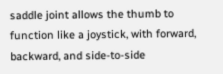saddle joint allows the thumb to function like a joystick, with forward, backward, and side-to-side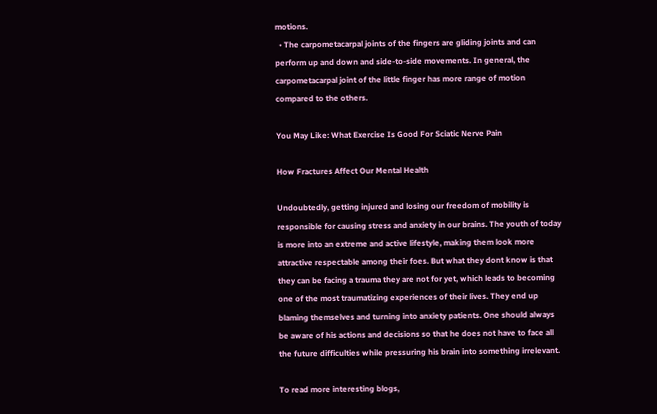motions.
  • The carpometacarpal joints of the fingers are gliding joints and can perform up and down and side-to-side movements. In general, the carpometacarpal joint of the little finger has more range of motion compared to the others.

You May Like: What Exercise Is Good For Sciatic Nerve Pain

How Fractures Affect Our Mental Health

Undoubtedly, getting injured and losing our freedom of mobility is responsible for causing stress and anxiety in our brains. The youth of today is more into an extreme and active lifestyle, making them look more attractive respectable among their foes. But what they dont know is that they can be facing a trauma they are not for yet, which leads to becoming one of the most traumatizing experiences of their lives. They end up blaming themselves and turning into anxiety patients. One should always be aware of his actions and decisions so that he does not have to face all the future difficulties while pressuring his brain into something irrelevant.

To read more interesting blogs,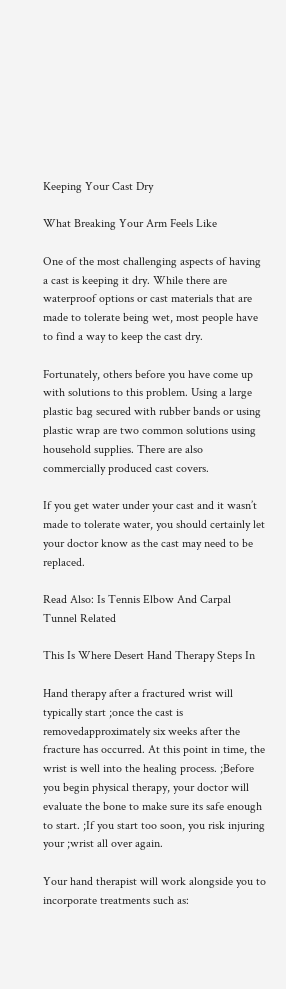Keeping Your Cast Dry

What Breaking Your Arm Feels Like

One of the most challenging aspects of having a cast is keeping it dry. While there are waterproof options or cast materials that are made to tolerate being wet, most people have to find a way to keep the cast dry.

Fortunately, others before you have come up with solutions to this problem. Using a large plastic bag secured with rubber bands or using plastic wrap are two common solutions using household supplies. There are also commercially produced cast covers.

If you get water under your cast and it wasn’t made to tolerate water, you should certainly let your doctor know as the cast may need to be replaced.

Read Also: Is Tennis Elbow And Carpal Tunnel Related

This Is Where Desert Hand Therapy Steps In

Hand therapy after a fractured wrist will typically start ;once the cast is removedapproximately six weeks after the fracture has occurred. At this point in time, the wrist is well into the healing process. ;Before you begin physical therapy, your doctor will evaluate the bone to make sure its safe enough to start. ;If you start too soon, you risk injuring your ;wrist all over again.

Your hand therapist will work alongside you to incorporate treatments such as: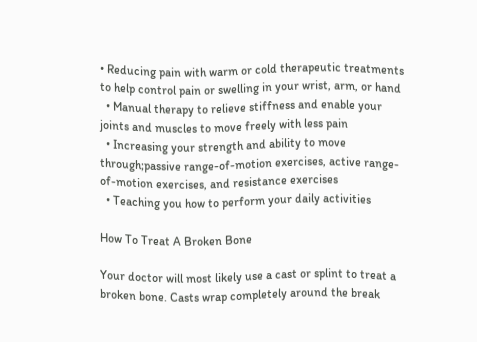• Reducing pain with warm or cold therapeutic treatments to help control pain or swelling in your wrist, arm, or hand
  • Manual therapy to relieve stiffness and enable your joints and muscles to move freely with less pain
  • Increasing your strength and ability to move through;passive range-of-motion exercises, active range-of-motion exercises, and resistance exercises
  • Teaching you how to perform your daily activities

How To Treat A Broken Bone

Your doctor will most likely use a cast or splint to treat a broken bone. Casts wrap completely around the break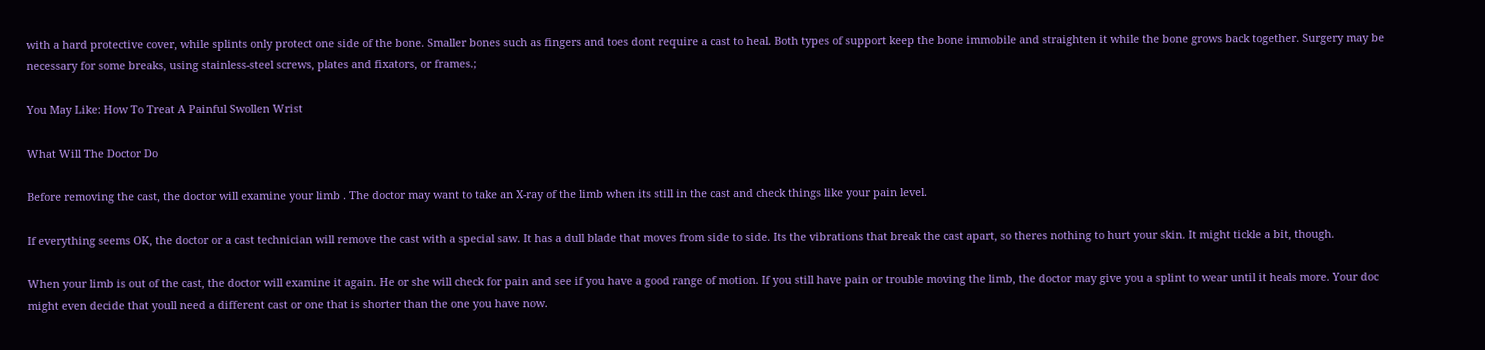with a hard protective cover, while splints only protect one side of the bone. Smaller bones such as fingers and toes dont require a cast to heal. Both types of support keep the bone immobile and straighten it while the bone grows back together. Surgery may be necessary for some breaks, using stainless-steel screws, plates and fixators, or frames.;

You May Like: How To Treat A Painful Swollen Wrist

What Will The Doctor Do

Before removing the cast, the doctor will examine your limb . The doctor may want to take an X-ray of the limb when its still in the cast and check things like your pain level.

If everything seems OK, the doctor or a cast technician will remove the cast with a special saw. It has a dull blade that moves from side to side. Its the vibrations that break the cast apart, so theres nothing to hurt your skin. It might tickle a bit, though.

When your limb is out of the cast, the doctor will examine it again. He or she will check for pain and see if you have a good range of motion. If you still have pain or trouble moving the limb, the doctor may give you a splint to wear until it heals more. Your doc might even decide that youll need a different cast or one that is shorter than the one you have now.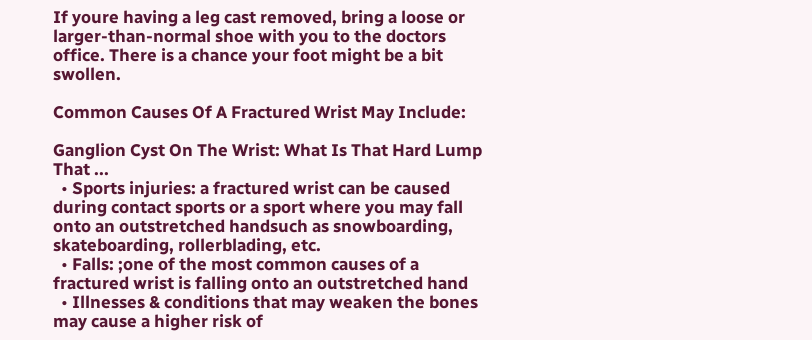If youre having a leg cast removed, bring a loose or larger-than-normal shoe with you to the doctors office. There is a chance your foot might be a bit swollen.

Common Causes Of A Fractured Wrist May Include:

Ganglion Cyst On The Wrist: What Is That Hard Lump That ...
  • Sports injuries: a fractured wrist can be caused during contact sports or a sport where you may fall onto an outstretched handsuch as snowboarding, skateboarding, rollerblading, etc.
  • Falls: ;one of the most common causes of a fractured wrist is falling onto an outstretched hand
  • Illnesses & conditions that may weaken the bones may cause a higher risk of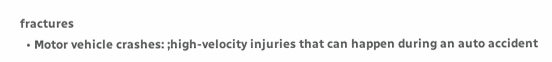fractures
  • Motor vehicle crashes: ;high-velocity injuries that can happen during an auto accident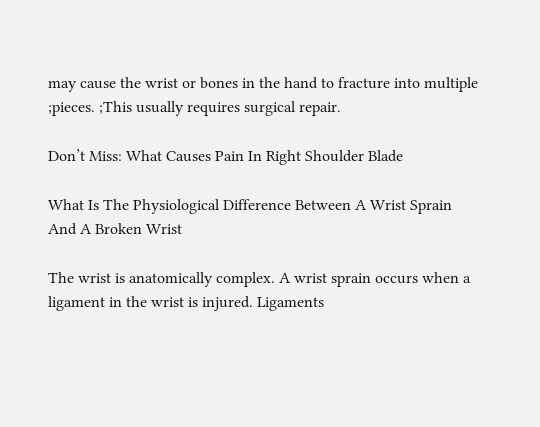may cause the wrist or bones in the hand to fracture into multiple ;pieces. ;This usually requires surgical repair.

Don’t Miss: What Causes Pain In Right Shoulder Blade

What Is The Physiological Difference Between A Wrist Sprain And A Broken Wrist

The wrist is anatomically complex. A wrist sprain occurs when a ligament in the wrist is injured. Ligaments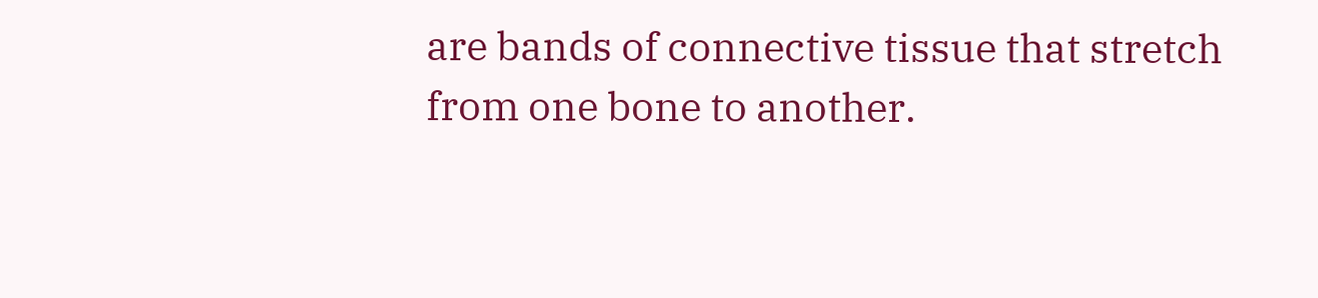are bands of connective tissue that stretch from one bone to another.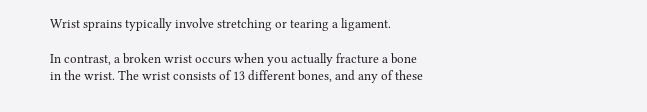Wrist sprains typically involve stretching or tearing a ligament.

In contrast, a broken wrist occurs when you actually fracture a bone in the wrist. The wrist consists of 13 different bones, and any of these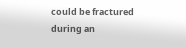could be fractured during an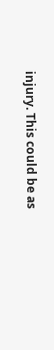injury. This could be as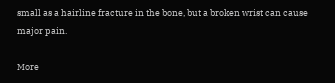small as a hairline fracture in the bone, but a broken wrist can cause major pain.

More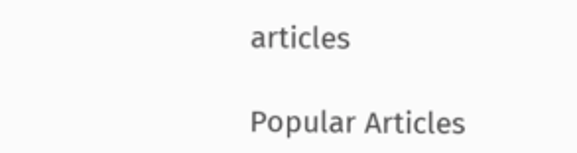articles

Popular Articles